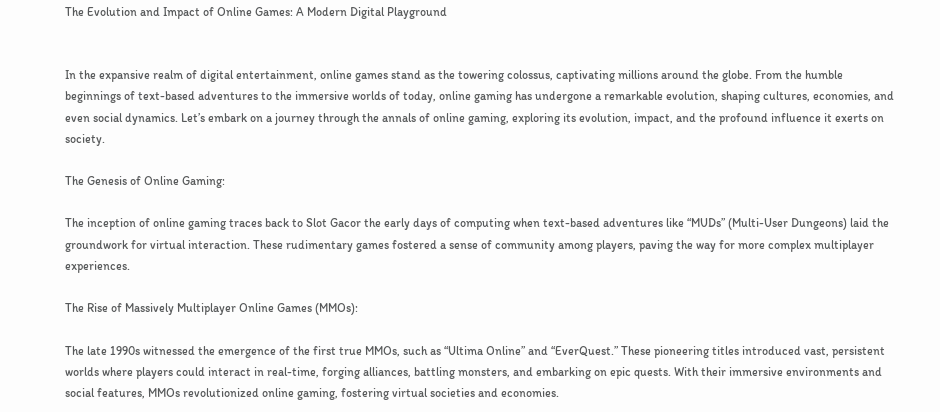The Evolution and Impact of Online Games: A Modern Digital Playground


In the expansive realm of digital entertainment, online games stand as the towering colossus, captivating millions around the globe. From the humble beginnings of text-based adventures to the immersive worlds of today, online gaming has undergone a remarkable evolution, shaping cultures, economies, and even social dynamics. Let’s embark on a journey through the annals of online gaming, exploring its evolution, impact, and the profound influence it exerts on society.

The Genesis of Online Gaming:

The inception of online gaming traces back to Slot Gacor the early days of computing when text-based adventures like “MUDs” (Multi-User Dungeons) laid the groundwork for virtual interaction. These rudimentary games fostered a sense of community among players, paving the way for more complex multiplayer experiences.

The Rise of Massively Multiplayer Online Games (MMOs):

The late 1990s witnessed the emergence of the first true MMOs, such as “Ultima Online” and “EverQuest.” These pioneering titles introduced vast, persistent worlds where players could interact in real-time, forging alliances, battling monsters, and embarking on epic quests. With their immersive environments and social features, MMOs revolutionized online gaming, fostering virtual societies and economies.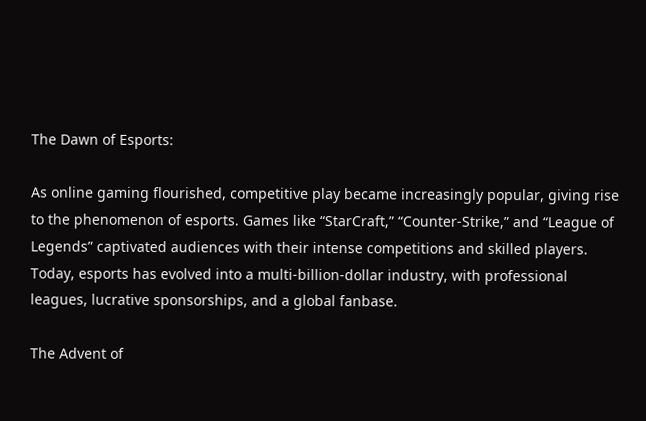The Dawn of Esports:

As online gaming flourished, competitive play became increasingly popular, giving rise to the phenomenon of esports. Games like “StarCraft,” “Counter-Strike,” and “League of Legends” captivated audiences with their intense competitions and skilled players. Today, esports has evolved into a multi-billion-dollar industry, with professional leagues, lucrative sponsorships, and a global fanbase.

The Advent of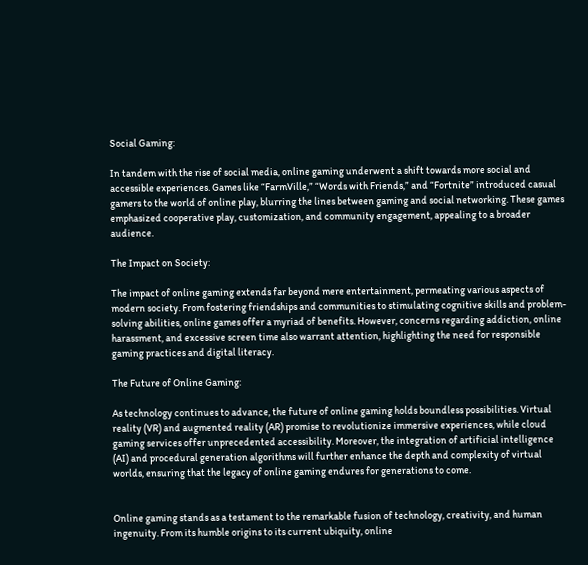Social Gaming:

In tandem with the rise of social media, online gaming underwent a shift towards more social and accessible experiences. Games like “FarmVille,” “Words with Friends,” and “Fortnite” introduced casual gamers to the world of online play, blurring the lines between gaming and social networking. These games emphasized cooperative play, customization, and community engagement, appealing to a broader audience.

The Impact on Society:

The impact of online gaming extends far beyond mere entertainment, permeating various aspects of modern society. From fostering friendships and communities to stimulating cognitive skills and problem-solving abilities, online games offer a myriad of benefits. However, concerns regarding addiction, online harassment, and excessive screen time also warrant attention, highlighting the need for responsible gaming practices and digital literacy.

The Future of Online Gaming:

As technology continues to advance, the future of online gaming holds boundless possibilities. Virtual reality (VR) and augmented reality (AR) promise to revolutionize immersive experiences, while cloud gaming services offer unprecedented accessibility. Moreover, the integration of artificial intelligence (AI) and procedural generation algorithms will further enhance the depth and complexity of virtual worlds, ensuring that the legacy of online gaming endures for generations to come.


Online gaming stands as a testament to the remarkable fusion of technology, creativity, and human ingenuity. From its humble origins to its current ubiquity, online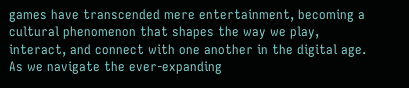games have transcended mere entertainment, becoming a cultural phenomenon that shapes the way we play, interact, and connect with one another in the digital age. As we navigate the ever-expanding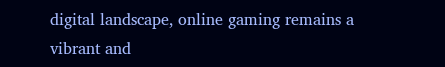digital landscape, online gaming remains a vibrant and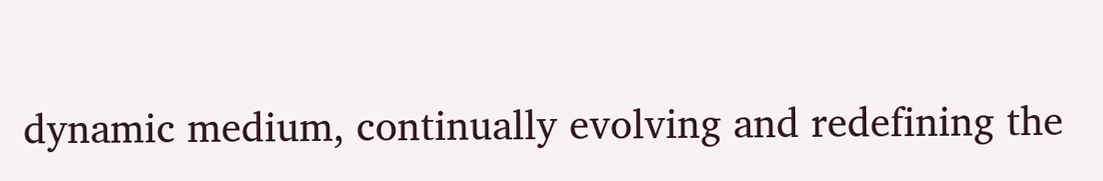dynamic medium, continually evolving and redefining the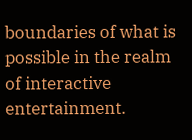boundaries of what is possible in the realm of interactive entertainment.